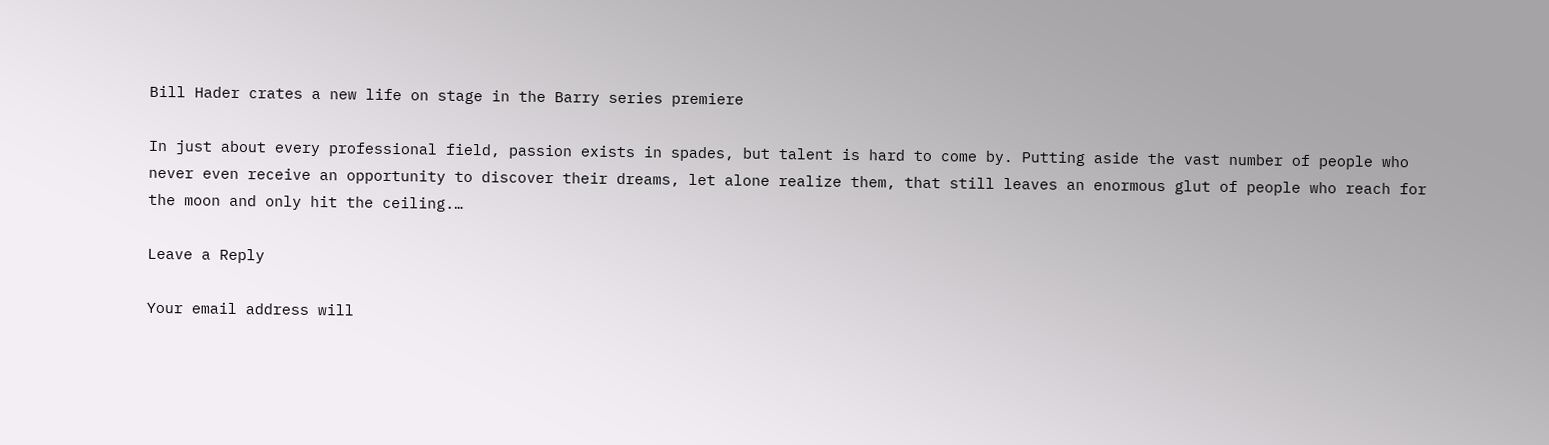Bill Hader crates a new life on stage in the Barry series premiere

In just about every professional field, passion exists in spades, but talent is hard to come by. Putting aside the vast number of people who never even receive an opportunity to discover their dreams, let alone realize them, that still leaves an enormous glut of people who reach for the moon and only hit the ceiling.…

Leave a Reply

Your email address will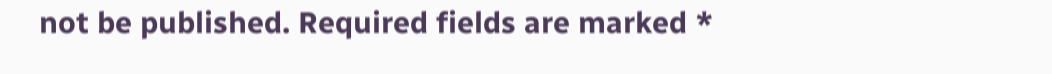not be published. Required fields are marked *